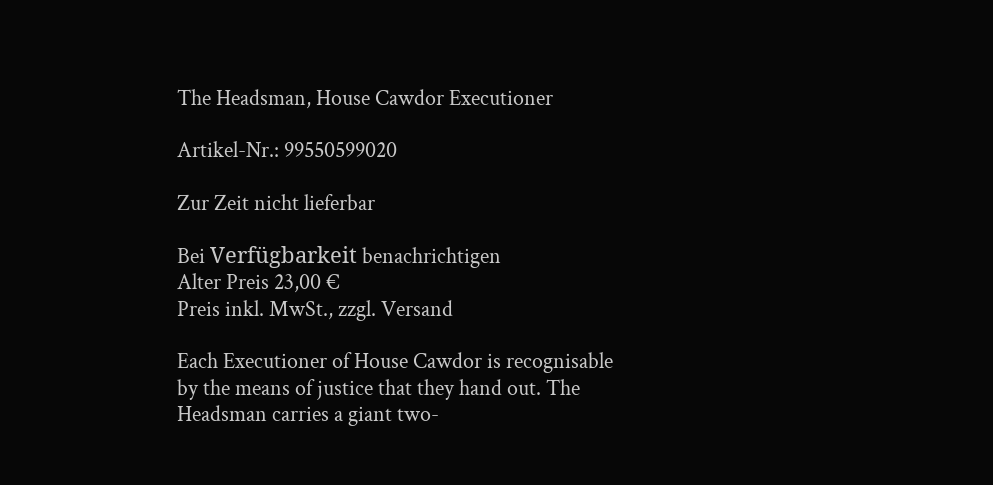The Headsman, House Cawdor Executioner

Artikel-Nr.: 99550599020

Zur Zeit nicht lieferbar

Bei Verfügbarkeit benachrichtigen
Alter Preis 23,00 €
Preis inkl. MwSt., zzgl. Versand

Each Executioner of House Cawdor is recognisable by the means of justice that they hand out. The Headsman carries a giant two-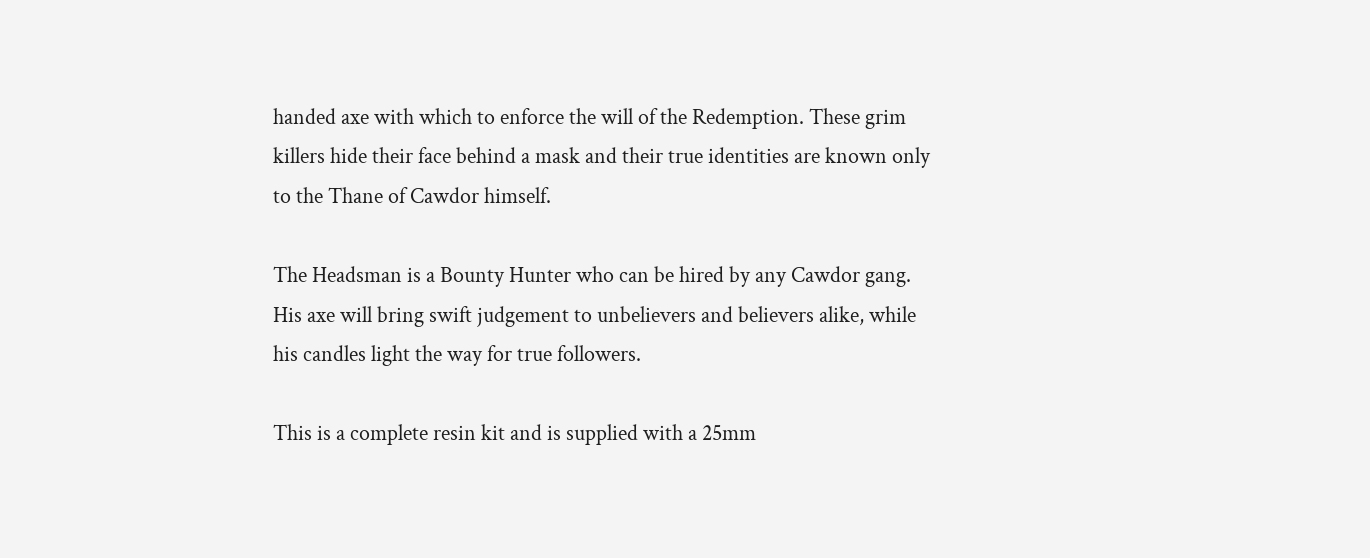handed axe with which to enforce the will of the Redemption. These grim killers hide their face behind a mask and their true identities are known only to the Thane of Cawdor himself.

The Headsman is a Bounty Hunter who can be hired by any Cawdor gang. His axe will bring swift judgement to unbelievers and believers alike, while his candles light the way for true followers.

This is a complete resin kit and is supplied with a 25mm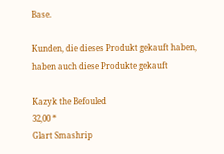Base.

Kunden, die dieses Produkt gekauft haben, haben auch diese Produkte gekauft

Kazyk the Befouled
32,00 *
Glart Smashrip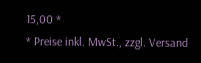15,00 *
* Preise inkl. MwSt., zzgl. Versand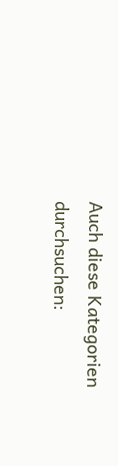Auch diese Kategorien durchsuchen: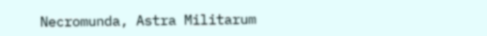Necromunda, Astra Militarum